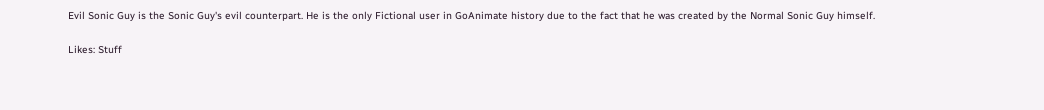Evil Sonic Guy is the Sonic Guy's evil counterpart. He is the only Fictional user in GoAnimate history due to the fact that he was created by the Normal Sonic Guy himself.

Likes: Stuff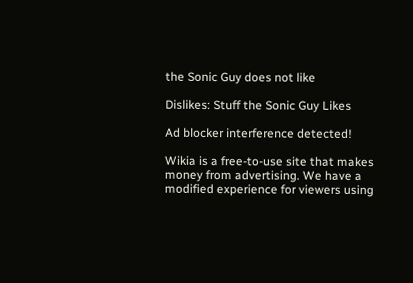the Sonic Guy does not like

Dislikes: Stuff the Sonic Guy Likes

Ad blocker interference detected!

Wikia is a free-to-use site that makes money from advertising. We have a modified experience for viewers using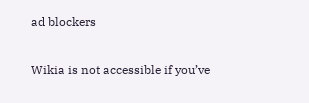ad blockers

Wikia is not accessible if you’ve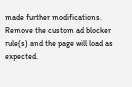made further modifications. Remove the custom ad blocker rule(s) and the page will load as expected.